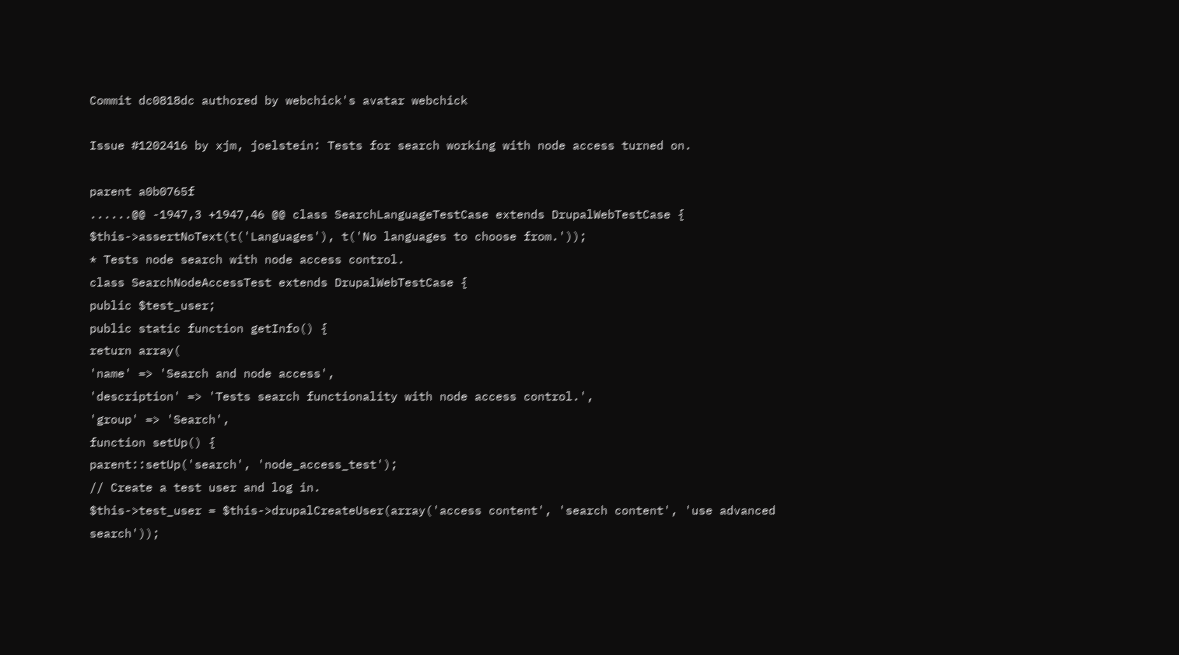Commit dc0818dc authored by webchick's avatar webchick

Issue #1202416 by xjm, joelstein: Tests for search working with node access turned on.

parent a0b0765f
......@@ -1947,3 +1947,46 @@ class SearchLanguageTestCase extends DrupalWebTestCase {
$this->assertNoText(t('Languages'), t('No languages to choose from.'));
* Tests node search with node access control.
class SearchNodeAccessTest extends DrupalWebTestCase {
public $test_user;
public static function getInfo() {
return array(
'name' => 'Search and node access',
'description' => 'Tests search functionality with node access control.',
'group' => 'Search',
function setUp() {
parent::setUp('search', 'node_access_test');
// Create a test user and log in.
$this->test_user = $this->drupalCreateUser(array('access content', 'search content', 'use advanced search'));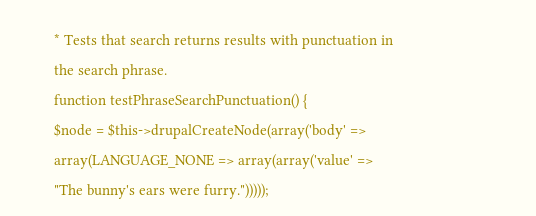* Tests that search returns results with punctuation in the search phrase.
function testPhraseSearchPunctuation() {
$node = $this->drupalCreateNode(array('body' => array(LANGUAGE_NONE => array(array('value' => "The bunny's ears were furry.")))));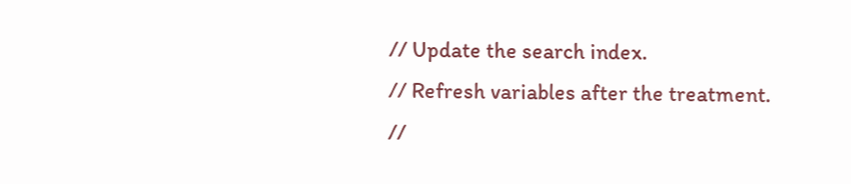// Update the search index.
// Refresh variables after the treatment.
//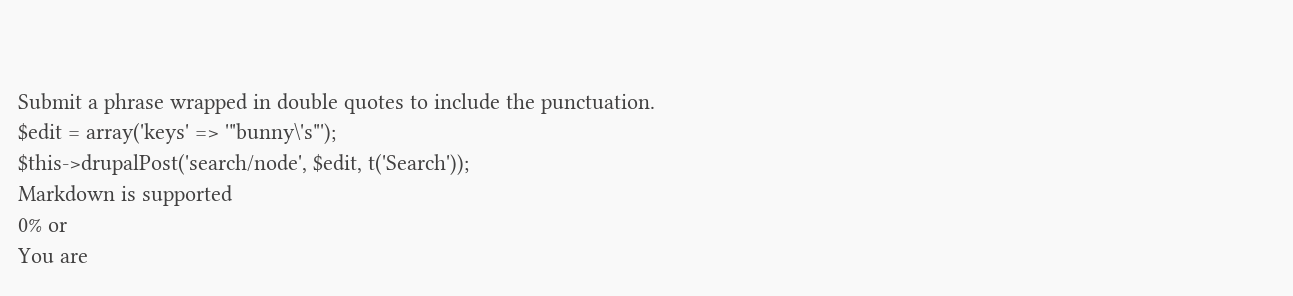Submit a phrase wrapped in double quotes to include the punctuation.
$edit = array('keys' => '"bunny\'s"');
$this->drupalPost('search/node', $edit, t('Search'));
Markdown is supported
0% or
You are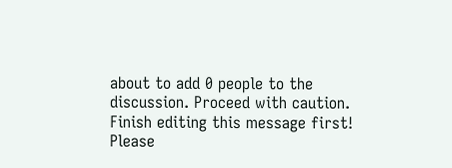about to add 0 people to the discussion. Proceed with caution.
Finish editing this message first!
Please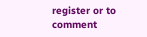register or to comment